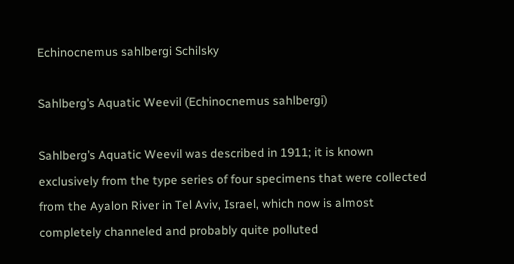Echinocnemus sahlbergi Schilsky

Sahlberg’s Aquatic Weevil (Echinocnemus sahlbergi)

Sahlberg’s Aquatic Weevil was described in 1911; it is known exclusively from the type series of four specimens that were collected from the Ayalon River in Tel Aviv, Israel, which now is almost completely channeled and probably quite polluted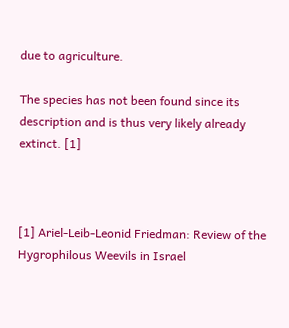due to agriculture.

The species has not been found since its description and is thus very likely already extinct. [1]



[1] Ariel-Leib-Leonid Friedman: Review of the Hygrophilous Weevils in Israel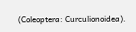(Coleoptera: Curculionoidea).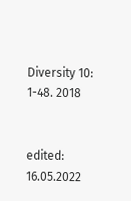Diversity 10: 1-48. 2018


edited: 16.05.2022